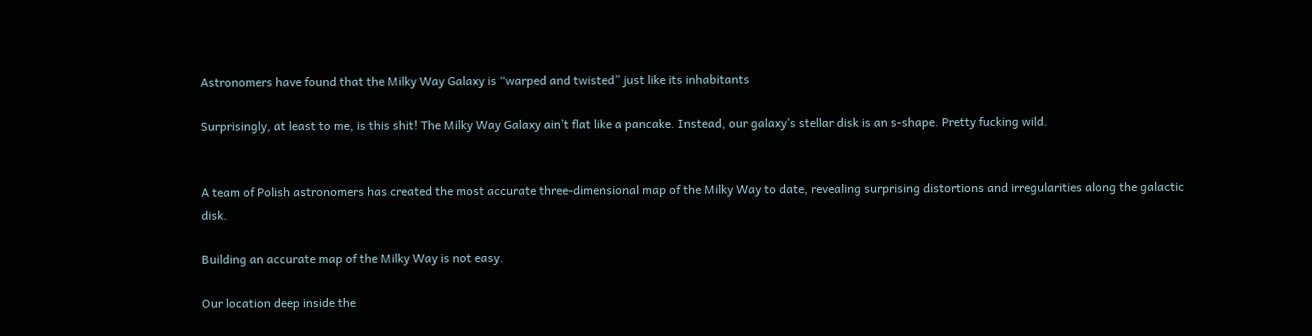Astronomers have found that the Milky Way Galaxy is “warped and twisted” just like its inhabitants

Surprisingly, at least to me, is this shit! The Milky Way Galaxy ain’t flat like a pancake. Instead, our galaxy’s stellar disk is an s-shape. Pretty fucking wild.


A team of Polish astronomers has created the most accurate three-dimensional map of the Milky Way to date, revealing surprising distortions and irregularities along the galactic disk.

Building an accurate map of the Milky Way is not easy.

Our location deep inside the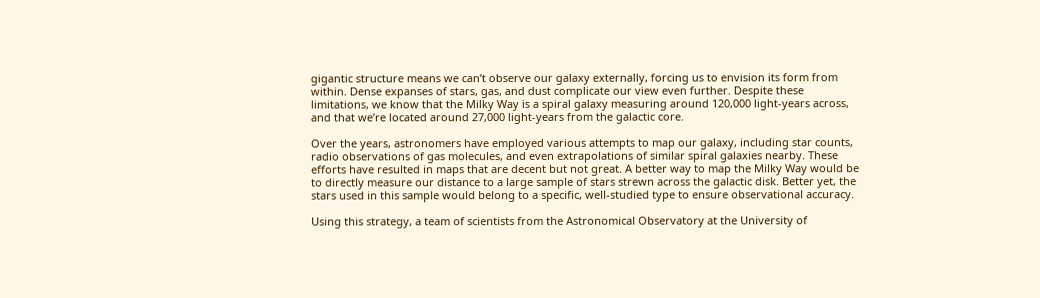gigantic structure means we can’t observe our galaxy externally, forcing us to envision its form from within. Dense expanses of stars, gas, and dust complicate our view even further. Despite these limitations, we know that the Milky Way is a spiral galaxy measuring around 120,000 light-years across, and that we’re located around 27,000 light-years from the galactic core.

Over the years, astronomers have employed various attempts to map our galaxy, including star counts, radio observations of gas molecules, and even extrapolations of similar spiral galaxies nearby. These efforts have resulted in maps that are decent but not great. A better way to map the Milky Way would be to directly measure our distance to a large sample of stars strewn across the galactic disk. Better yet, the stars used in this sample would belong to a specific, well-studied type to ensure observational accuracy.

Using this strategy, a team of scientists from the Astronomical Observatory at the University of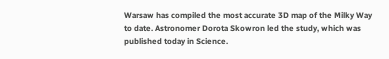Warsaw has compiled the most accurate 3D map of the Milky Way to date. Astronomer Dorota Skowron led the study, which was published today in Science.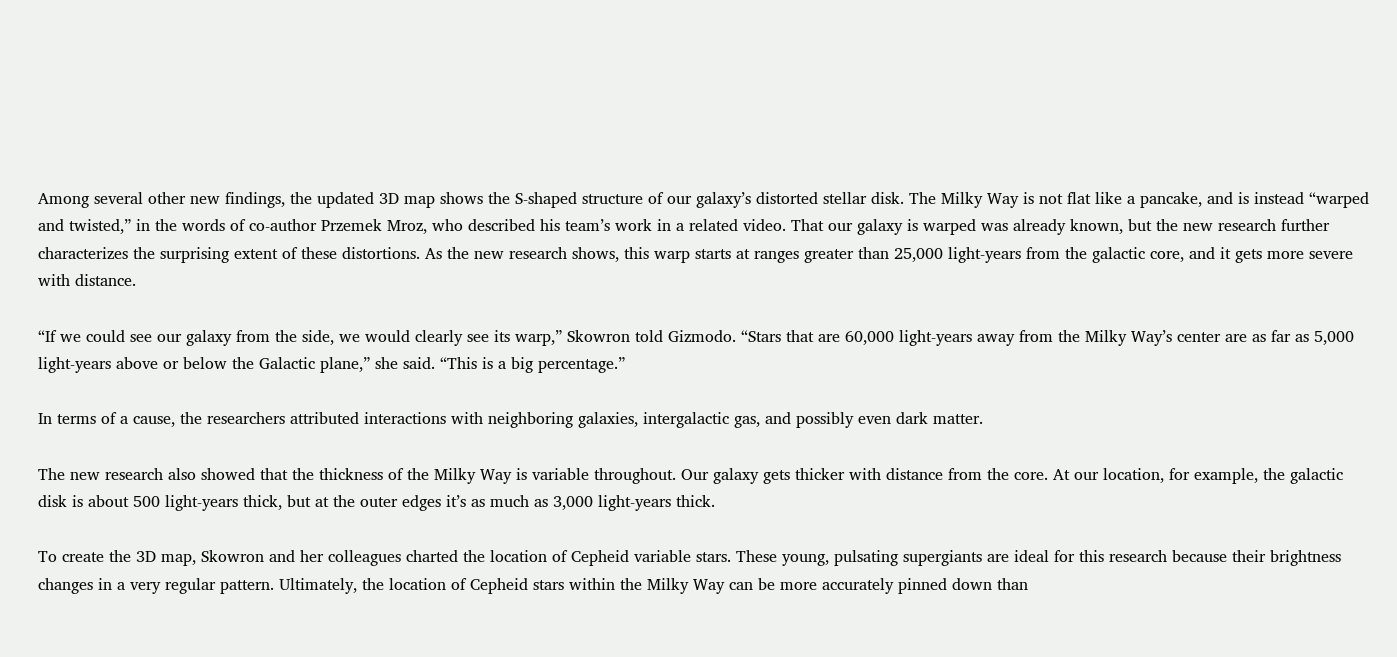Among several other new findings, the updated 3D map shows the S-shaped structure of our galaxy’s distorted stellar disk. The Milky Way is not flat like a pancake, and is instead “warped and twisted,” in the words of co-author Przemek Mroz, who described his team’s work in a related video. That our galaxy is warped was already known, but the new research further characterizes the surprising extent of these distortions. As the new research shows, this warp starts at ranges greater than 25,000 light-years from the galactic core, and it gets more severe with distance.

“If we could see our galaxy from the side, we would clearly see its warp,” Skowron told Gizmodo. “Stars that are 60,000 light-years away from the Milky Way’s center are as far as 5,000 light-years above or below the Galactic plane,” she said. “This is a big percentage.”

In terms of a cause, the researchers attributed interactions with neighboring galaxies, intergalactic gas, and possibly even dark matter.

The new research also showed that the thickness of the Milky Way is variable throughout. Our galaxy gets thicker with distance from the core. At our location, for example, the galactic disk is about 500 light-years thick, but at the outer edges it’s as much as 3,000 light-years thick.

To create the 3D map, Skowron and her colleagues charted the location of Cepheid variable stars. These young, pulsating supergiants are ideal for this research because their brightness changes in a very regular pattern. Ultimately, the location of Cepheid stars within the Milky Way can be more accurately pinned down than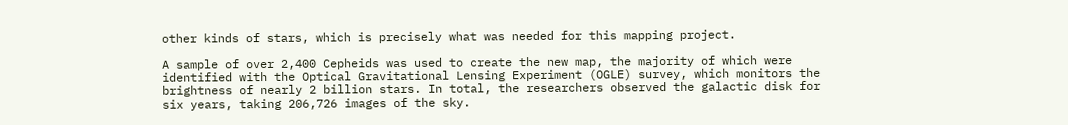other kinds of stars, which is precisely what was needed for this mapping project.

A sample of over 2,400 Cepheids was used to create the new map, the majority of which were identified with the Optical Gravitational Lensing Experiment (OGLE) survey, which monitors the brightness of nearly 2 billion stars. In total, the researchers observed the galactic disk for six years, taking 206,726 images of the sky.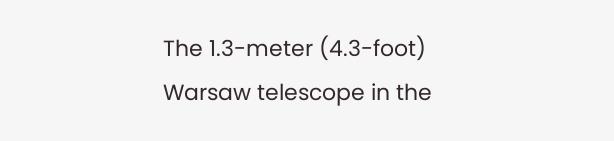The 1.3-meter (4.3-foot) Warsaw telescope in the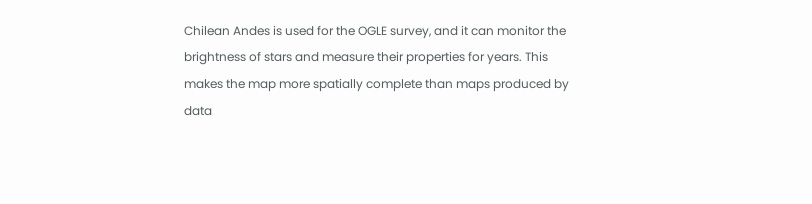Chilean Andes is used for the OGLE survey, and it can monitor the brightness of stars and measure their properties for years. This makes the map more spatially complete than maps produced by data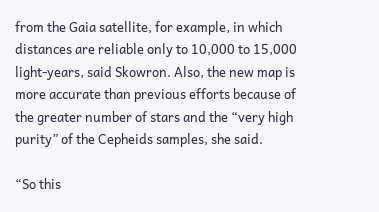from the Gaia satellite, for example, in which distances are reliable only to 10,000 to 15,000 light-years, said Skowron. Also, the new map is more accurate than previous efforts because of the greater number of stars and the “very high purity” of the Cepheids samples, she said.

“So this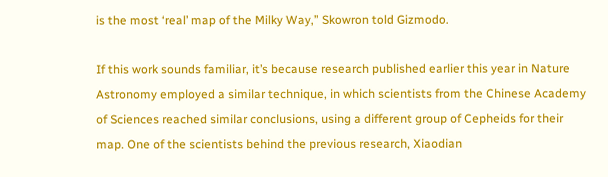is the most ‘real’ map of the Milky Way,” Skowron told Gizmodo.

If this work sounds familiar, it’s because research published earlier this year in Nature Astronomy employed a similar technique, in which scientists from the Chinese Academy of Sciences reached similar conclusions, using a different group of Cepheids for their map. One of the scientists behind the previous research, Xiaodian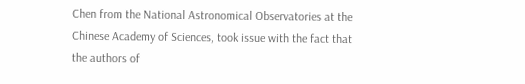Chen from the National Astronomical Observatories at the Chinese Academy of Sciences, took issue with the fact that the authors of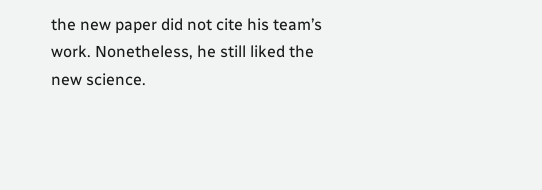the new paper did not cite his team’s work. Nonetheless, he still liked the new science.